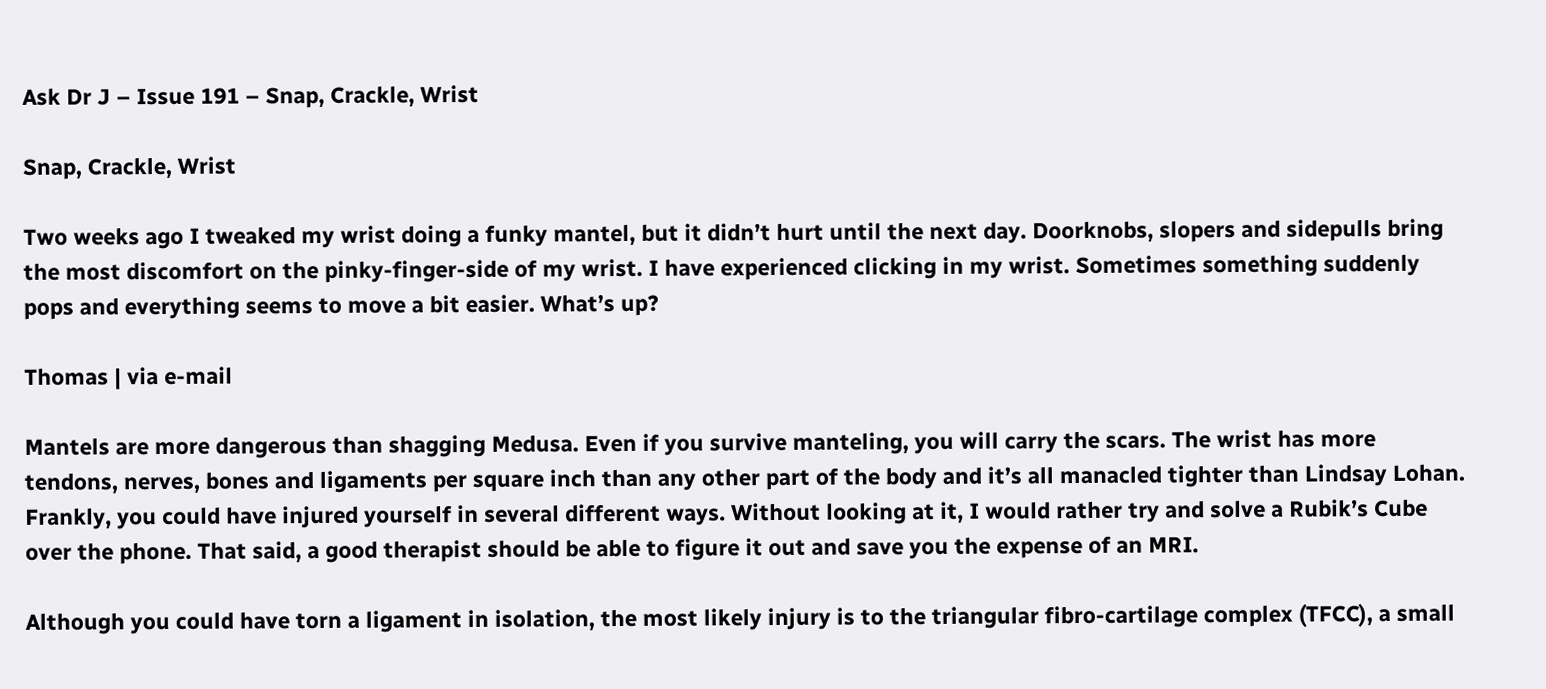Ask Dr J – Issue 191 – Snap, Crackle, Wrist

Snap, Crackle, Wrist

Two weeks ago I tweaked my wrist doing a funky mantel, but it didn’t hurt until the next day. Doorknobs, slopers and sidepulls bring the most discomfort on the pinky-finger-side of my wrist. I have experienced clicking in my wrist. Sometimes something suddenly pops and everything seems to move a bit easier. What’s up?

Thomas | via e-mail

Mantels are more dangerous than shagging Medusa. Even if you survive manteling, you will carry the scars. The wrist has more tendons, nerves, bones and ligaments per square inch than any other part of the body and it’s all manacled tighter than Lindsay Lohan. Frankly, you could have injured yourself in several different ways. Without looking at it, I would rather try and solve a Rubik’s Cube over the phone. That said, a good therapist should be able to figure it out and save you the expense of an MRI.

Although you could have torn a ligament in isolation, the most likely injury is to the triangular fibro-cartilage complex (TFCC), a small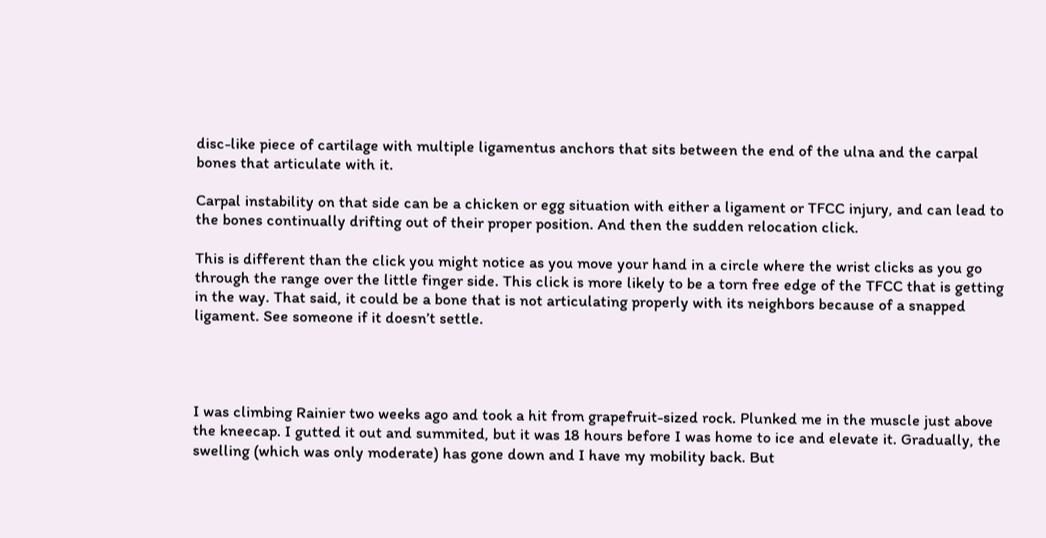disc-like piece of cartilage with multiple ligamentus anchors that sits between the end of the ulna and the carpal bones that articulate with it.

Carpal instability on that side can be a chicken or egg situation with either a ligament or TFCC injury, and can lead to the bones continually drifting out of their proper position. And then the sudden relocation click.

This is different than the click you might notice as you move your hand in a circle where the wrist clicks as you go through the range over the little finger side. This click is more likely to be a torn free edge of the TFCC that is getting in the way. That said, it could be a bone that is not articulating properly with its neighbors because of a snapped ligament. See someone if it doesn’t settle.




I was climbing Rainier two weeks ago and took a hit from grapefruit-sized rock. Plunked me in the muscle just above the kneecap. I gutted it out and summited, but it was 18 hours before I was home to ice and elevate it. Gradually, the swelling (which was only moderate) has gone down and I have my mobility back. But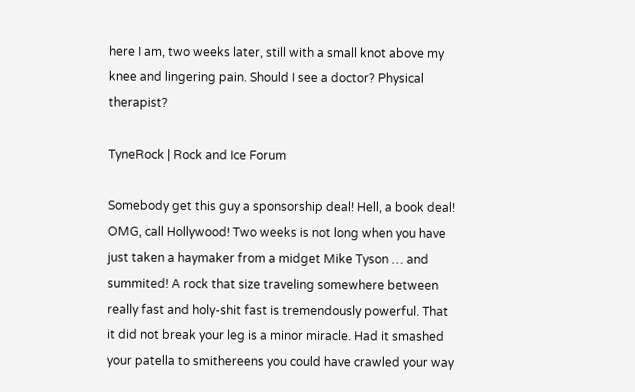here I am, two weeks later, still with a small knot above my knee and lingering pain. Should I see a doctor? Physical therapist?

TyneRock | Rock and Ice Forum

Somebody get this guy a sponsorship deal! Hell, a book deal! OMG, call Hollywood! Two weeks is not long when you have just taken a haymaker from a midget Mike Tyson … and summited! A rock that size traveling somewhere between really fast and holy-shit fast is tremendously powerful. That it did not break your leg is a minor miracle. Had it smashed your patella to smithereens you could have crawled your way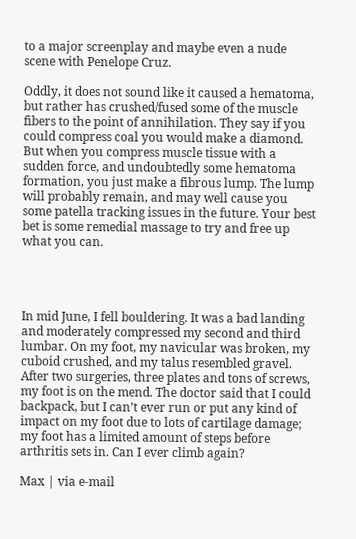to a major screenplay and maybe even a nude scene with Penelope Cruz.

Oddly, it does not sound like it caused a hematoma, but rather has crushed/fused some of the muscle fibers to the point of annihilation. They say if you could compress coal you would make a diamond. But when you compress muscle tissue with a sudden force, and undoubtedly some hematoma formation, you just make a fibrous lump. The lump will probably remain, and may well cause you some patella tracking issues in the future. Your best bet is some remedial massage to try and free up what you can.




In mid June, I fell bouldering. It was a bad landing and moderately compressed my second and third lumbar. On my foot, my navicular was broken, my cuboid crushed, and my talus resembled gravel. After two surgeries, three plates and tons of screws, my foot is on the mend. The doctor said that I could backpack, but I can’t ever run or put any kind of impact on my foot due to lots of cartilage damage; my foot has a limited amount of steps before arthritis sets in. Can I ever climb again?

Max | via e-mail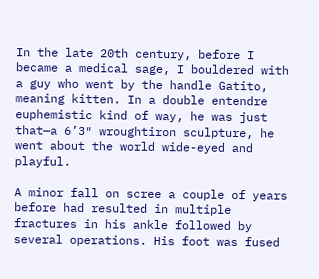In the late 20th century, before I became a medical sage, I bouldered with a guy who went by the handle Gatito, meaning kitten. In a double entendre euphemistic kind of way, he was just that—a 6’3″ wroughtiron sculpture, he went about the world wide-eyed and playful.

A minor fall on scree a couple of years before had resulted in multiple fractures in his ankle followed by several operations. His foot was fused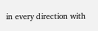in every direction with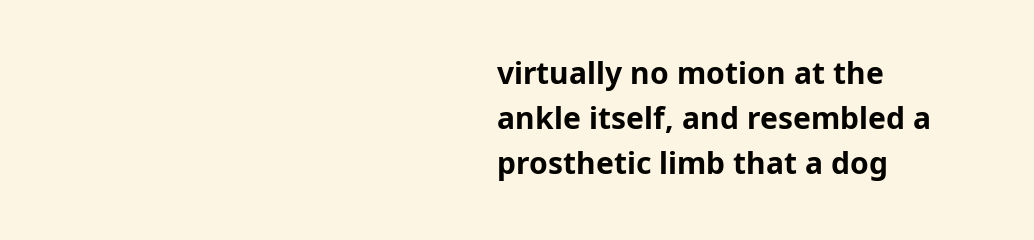virtually no motion at the ankle itself, and resembled a prosthetic limb that a dog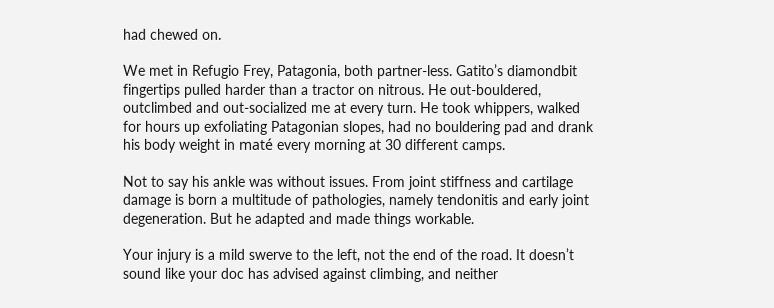had chewed on.

We met in Refugio Frey, Patagonia, both partner-less. Gatito’s diamondbit fingertips pulled harder than a tractor on nitrous. He out-bouldered, outclimbed and out-socialized me at every turn. He took whippers, walked for hours up exfoliating Patagonian slopes, had no bouldering pad and drank his body weight in maté every morning at 30 different camps.

Not to say his ankle was without issues. From joint stiffness and cartilage damage is born a multitude of pathologies, namely tendonitis and early joint degeneration. But he adapted and made things workable.

Your injury is a mild swerve to the left, not the end of the road. It doesn’t sound like your doc has advised against climbing, and neither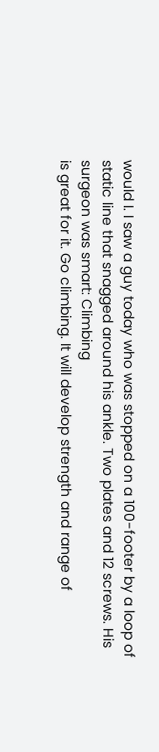would I. I saw a guy today who was stopped on a 100-footer by a loop of static line that snagged around his ankle. Two plates and 12 screws. His surgeon was smart: Climbing
is great for it. Go climbing. It will develop strength and range of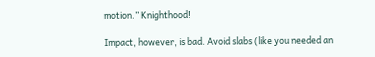motion.” Knighthood!

Impact, however, is bad. Avoid slabs (like you needed an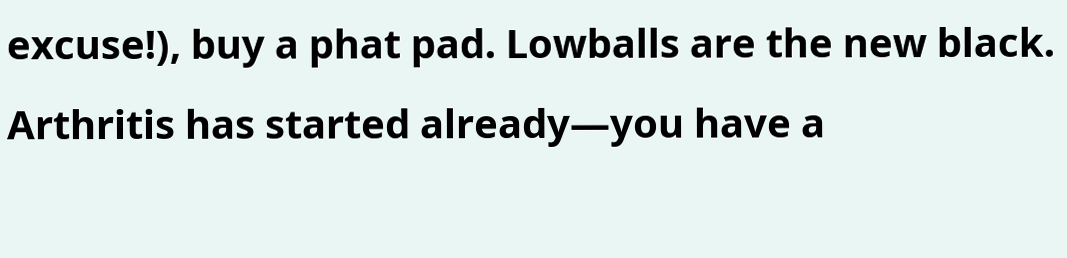excuse!), buy a phat pad. Lowballs are the new black. Arthritis has started already—you have a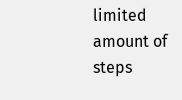limited amount of steps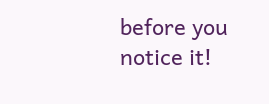before you notice it!